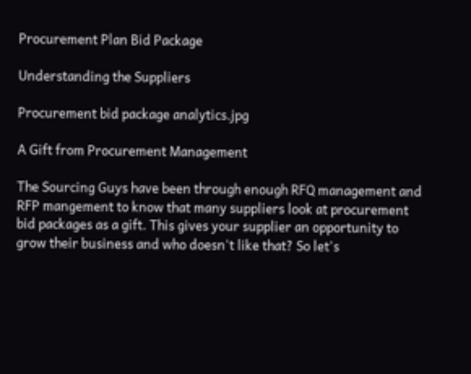Procurement Plan Bid Package

Understanding the Suppliers

Procurement bid package analytics.jpg

A Gift from Procurement Management

The Sourcing Guys have been through enough RFQ management and RFP mangement to know that many suppliers look at procurement bid packages as a gift. This gives your supplier an opportunity to grow their business and who doesn't like that? So let's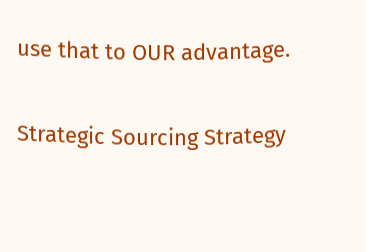use that to OUR advantage.

Strategic Sourcing Strategy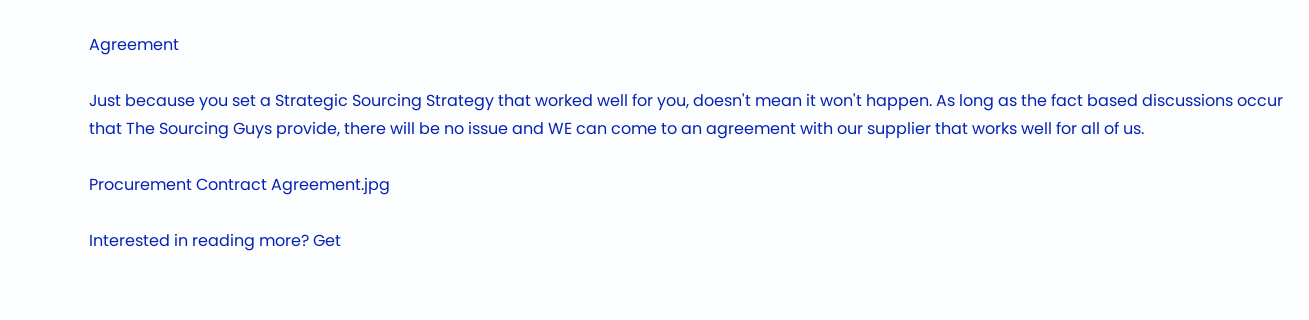Agreement

Just because you set a Strategic Sourcing Strategy that worked well for you, doesn't mean it won't happen. As long as the fact based discussions occur that The Sourcing Guys provide, there will be no issue and WE can come to an agreement with our supplier that works well for all of us.

Procurement Contract Agreement.jpg

Interested in reading more? Get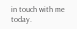in touch with me today.